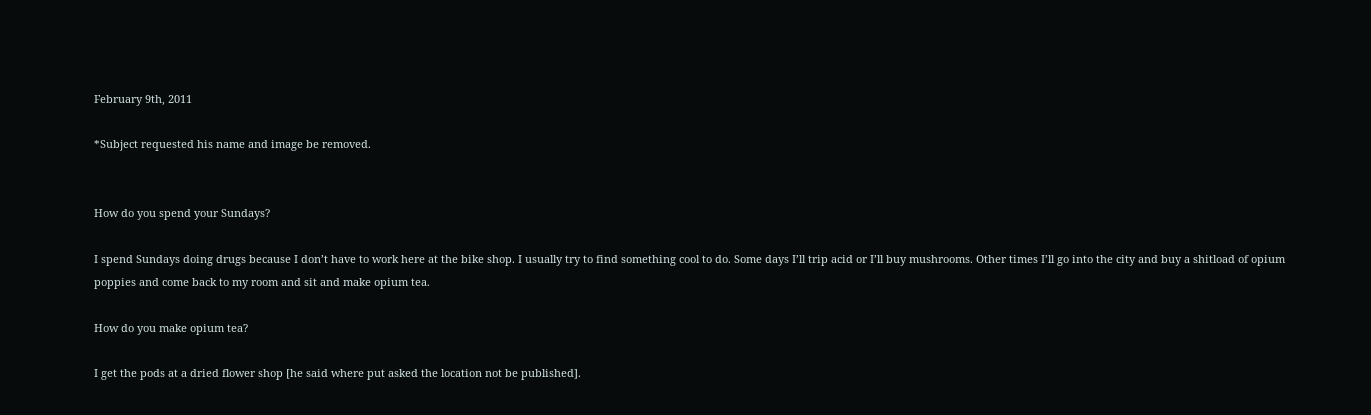February 9th, 2011

*Subject requested his name and image be removed.


How do you spend your Sundays?

I spend Sundays doing drugs because I don’t have to work here at the bike shop. I usually try to find something cool to do. Some days I’ll trip acid or I’ll buy mushrooms. Other times I’ll go into the city and buy a shitload of opium poppies and come back to my room and sit and make opium tea.

How do you make opium tea?

I get the pods at a dried flower shop [he said where put asked the location not be published].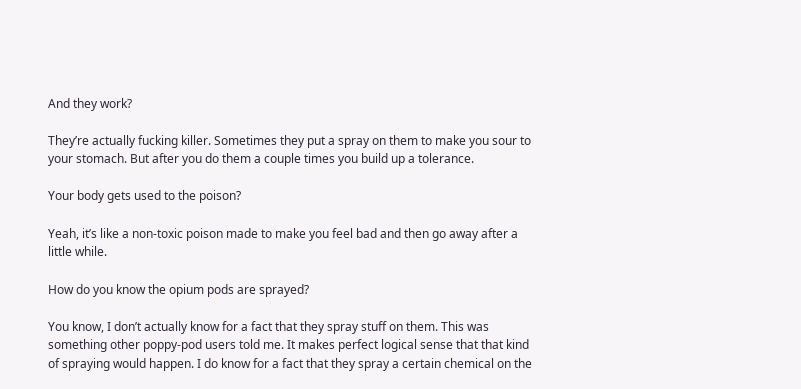And they work?

They’re actually fucking killer. Sometimes they put a spray on them to make you sour to your stomach. But after you do them a couple times you build up a tolerance.

Your body gets used to the poison?

Yeah, it’s like a non-toxic poison made to make you feel bad and then go away after a little while.

How do you know the opium pods are sprayed?

You know, I don’t actually know for a fact that they spray stuff on them. This was something other poppy-pod users told me. It makes perfect logical sense that that kind of spraying would happen. I do know for a fact that they spray a certain chemical on the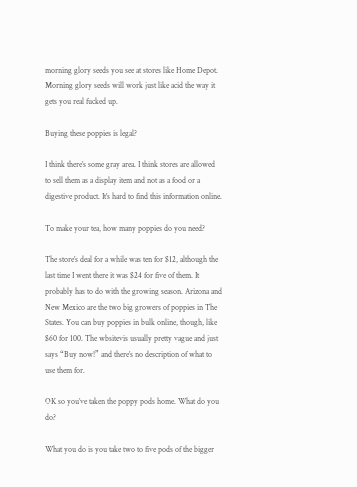morning glory seeds you see at stores like Home Depot. Morning glory seeds will work just like acid the way it gets you real fucked up.

Buying these poppies is legal?

I think there’s some gray area. I think stores are allowed to sell them as a display item and not as a food or a digestive product. It’s hard to find this information online.

To make your tea, how many poppies do you need?

The store’s deal for a while was ten for $12, although the last time I went there it was $24 for five of them. It probably has to do with the growing season. Arizona and New Mexico are the two big growers of poppies in The States. You can buy poppies in bulk online, though, like $60 for 100. The wbsitevis usually pretty vague and just says “Buy now!” and there’s no description of what to use them for.

OK so you’ve taken the poppy pods home. What do you do?

What you do is you take two to five pods of the bigger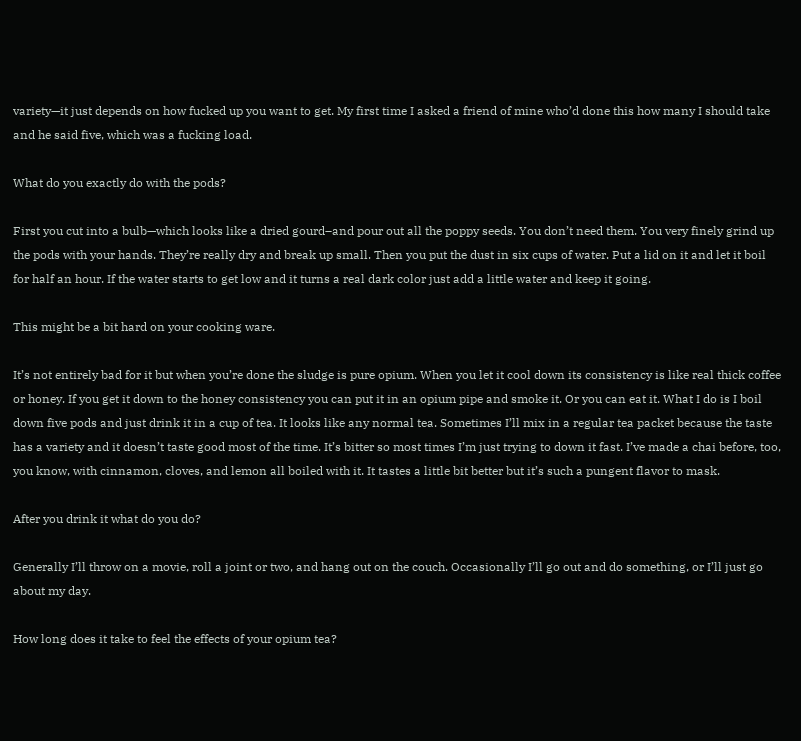variety—it just depends on how fucked up you want to get. My first time I asked a friend of mine who’d done this how many I should take and he said five, which was a fucking load.

What do you exactly do with the pods?

First you cut into a bulb—which looks like a dried gourd–and pour out all the poppy seeds. You don’t need them. You very finely grind up the pods with your hands. They’re really dry and break up small. Then you put the dust in six cups of water. Put a lid on it and let it boil for half an hour. If the water starts to get low and it turns a real dark color just add a little water and keep it going.

This might be a bit hard on your cooking ware.

It’s not entirely bad for it but when you’re done the sludge is pure opium. When you let it cool down its consistency is like real thick coffee or honey. If you get it down to the honey consistency you can put it in an opium pipe and smoke it. Or you can eat it. What I do is I boil down five pods and just drink it in a cup of tea. It looks like any normal tea. Sometimes I’ll mix in a regular tea packet because the taste has a variety and it doesn’t taste good most of the time. It’s bitter so most times I’m just trying to down it fast. I’ve made a chai before, too, you know, with cinnamon, cloves, and lemon all boiled with it. It tastes a little bit better but it’s such a pungent flavor to mask.

After you drink it what do you do?

Generally I’ll throw on a movie, roll a joint or two, and hang out on the couch. Occasionally I’ll go out and do something, or I’ll just go about my day.

How long does it take to feel the effects of your opium tea?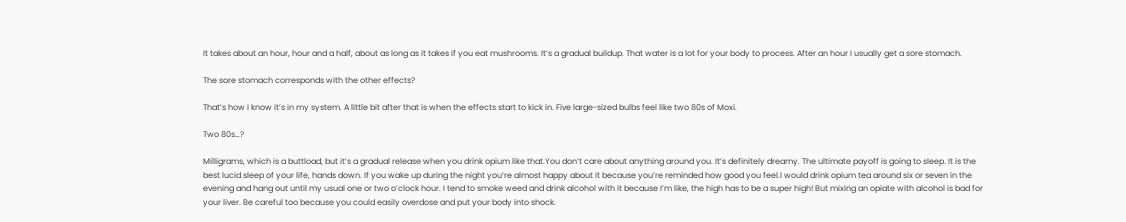It takes about an hour, hour and a half, about as long as it takes if you eat mushrooms. It’s a gradual buildup. That water is a lot for your body to process. After an hour I usually get a sore stomach.

The sore stomach corresponds with the other effects?

That’s how I know it’s in my system. A little bit after that is when the effects start to kick in. Five large-sized bulbs feel like two 80s of Moxi.

Two 80s…?

Milligrams, which is a buttload, but it’s a gradual release when you drink opium like that.You don’t care about anything around you. It’s definitely dreamy. The ultimate payoff is going to sleep. It is the best lucid sleep of your life, hands down. If you wake up during the night you’re almost happy about it because you’re reminded how good you feel.I would drink opium tea around six or seven in the evening and hang out until my usual one or two o’clock hour. I tend to smoke weed and drink alcohol with it because I’m like, the high has to be a super high! But mixing an opiate with alcohol is bad for your liver. Be careful too because you could easily overdose and put your body into shock.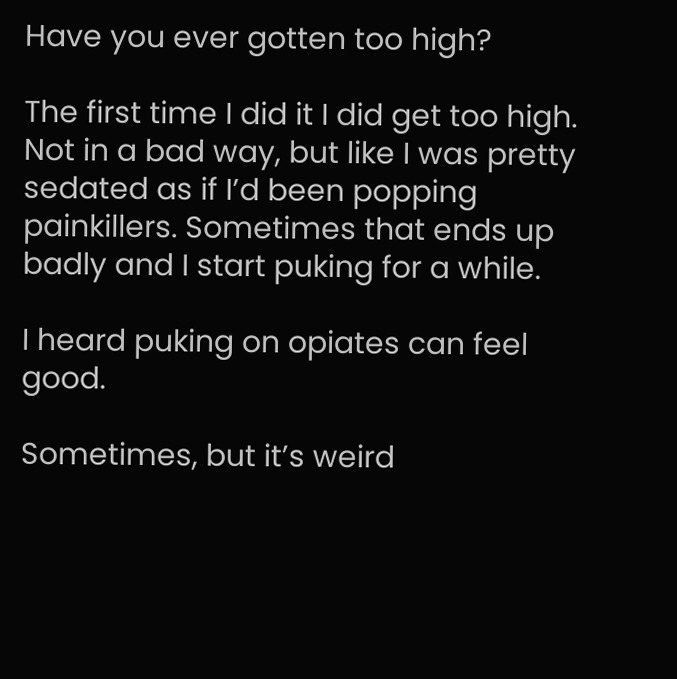Have you ever gotten too high?

The first time I did it I did get too high. Not in a bad way, but like I was pretty sedated as if I’d been popping painkillers. Sometimes that ends up badly and I start puking for a while.

I heard puking on opiates can feel good.

Sometimes, but it’s weird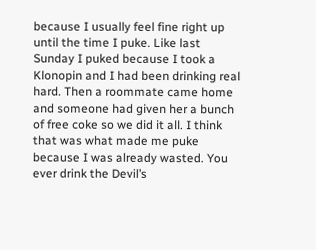because I usually feel fine right up until the time I puke. Like last Sunday I puked because I took a Klonopin and I had been drinking real hard. Then a roommate came home and someone had given her a bunch of free coke so we did it all. I think that was what made me puke because I was already wasted. You ever drink the Devil’s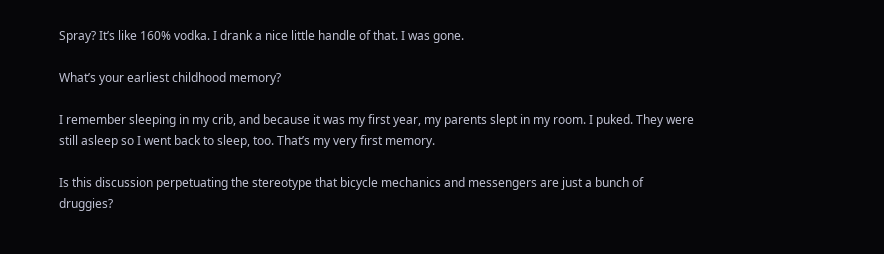Spray? It’s like 160% vodka. I drank a nice little handle of that. I was gone.

What’s your earliest childhood memory?

I remember sleeping in my crib, and because it was my first year, my parents slept in my room. I puked. They were still asleep so I went back to sleep, too. That’s my very first memory.

Is this discussion perpetuating the stereotype that bicycle mechanics and messengers are just a bunch of druggies?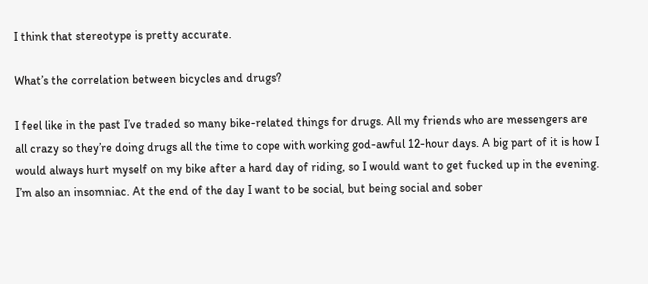I think that stereotype is pretty accurate.

What’s the correlation between bicycles and drugs?

I feel like in the past I’ve traded so many bike-related things for drugs. All my friends who are messengers are all crazy so they’re doing drugs all the time to cope with working god-awful 12-hour days. A big part of it is how I would always hurt myself on my bike after a hard day of riding, so I would want to get fucked up in the evening. I’m also an insomniac. At the end of the day I want to be social, but being social and sober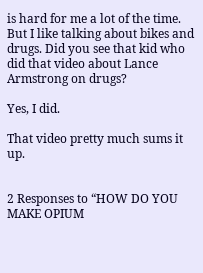is hard for me a lot of the time. But I like talking about bikes and drugs. Did you see that kid who did that video about Lance Armstrong on drugs?

Yes, I did.

That video pretty much sums it up.


2 Responses to “HOW DO YOU MAKE OPIUM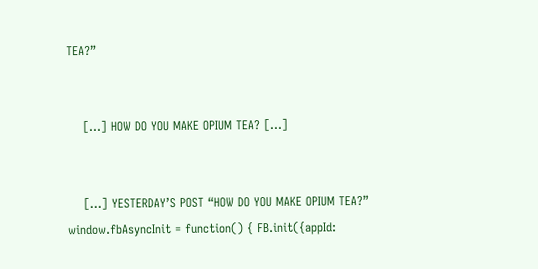TEA?”


    [...] HOW DO YOU MAKE OPIUM TEA? [...]


    [...] YESTERDAY’S POST “HOW DO YOU MAKE OPIUM TEA?” window.fbAsyncInit = function() { FB.init({appId: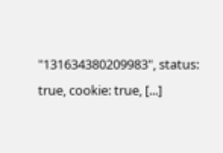"131634380209983", status: true, cookie: true, [...]